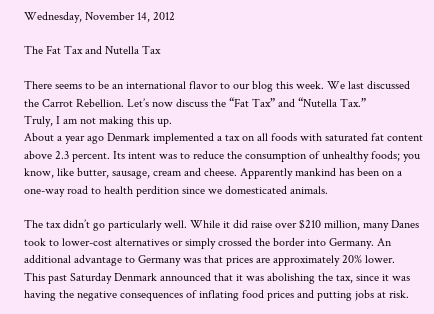Wednesday, November 14, 2012

The Fat Tax and Nutella Tax

There seems to be an international flavor to our blog this week. We last discussed the Carrot Rebellion. Let’s now discuss the “Fat Tax” and “Nutella Tax.”
Truly, I am not making this up.
About a year ago Denmark implemented a tax on all foods with saturated fat content above 2.3 percent. Its intent was to reduce the consumption of unhealthy foods; you know, like butter, sausage, cream and cheese. Apparently mankind has been on a one-way road to health perdition since we domesticated animals.

The tax didn’t go particularly well. While it did raise over $210 million, many Danes took to lower-cost alternatives or simply crossed the border into Germany. An additional advantage to Germany was that prices are approximately 20% lower.
This past Saturday Denmark announced that it was abolishing the tax, since it was having the negative consequences of inflating food prices and putting jobs at risk.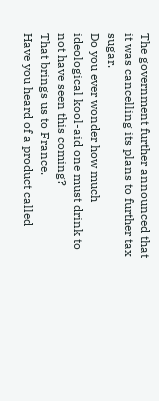The government further announced that it was cancelling its plans to further tax sugar.
Do you ever wonder how much ideological kool-aid one must drink to not have seen this coming?
That brings us to France.
Have you heard of a product called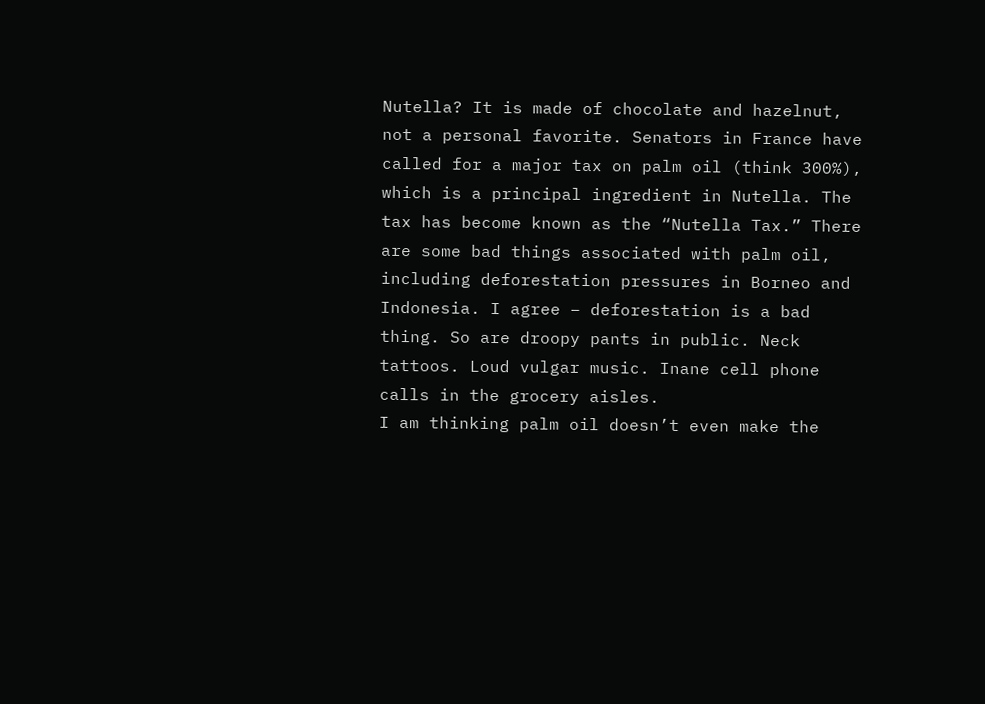Nutella? It is made of chocolate and hazelnut, not a personal favorite. Senators in France have called for a major tax on palm oil (think 300%), which is a principal ingredient in Nutella. The tax has become known as the “Nutella Tax.” There are some bad things associated with palm oil, including deforestation pressures in Borneo and Indonesia. I agree – deforestation is a bad thing. So are droopy pants in public. Neck tattoos. Loud vulgar music. Inane cell phone calls in the grocery aisles.
I am thinking palm oil doesn’t even make the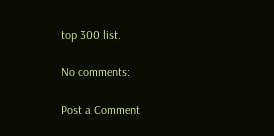top 300 list.

No comments:

Post a Comment